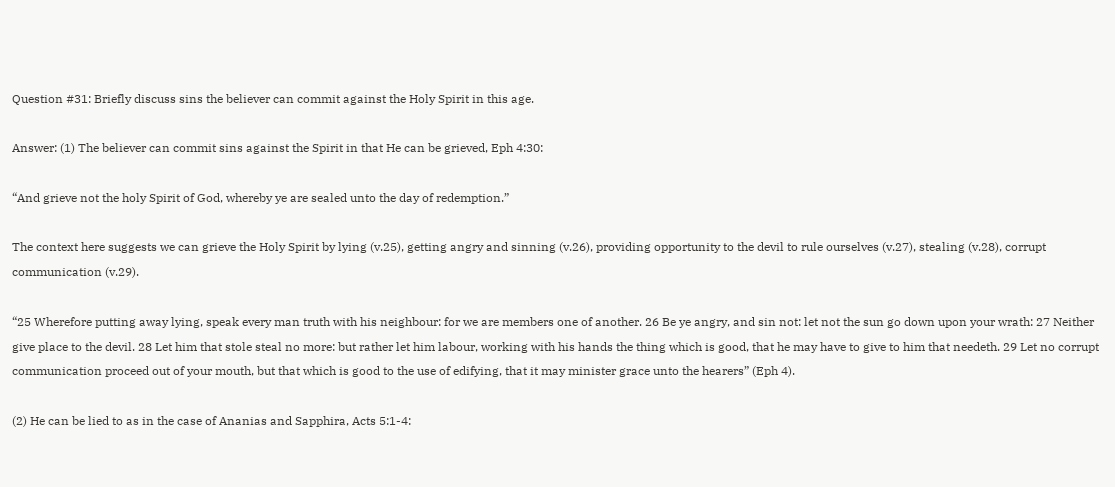Question #31: Briefly discuss sins the believer can commit against the Holy Spirit in this age.

Answer: (1) The believer can commit sins against the Spirit in that He can be grieved, Eph 4:30:

“And grieve not the holy Spirit of God, whereby ye are sealed unto the day of redemption.”

The context here suggests we can grieve the Holy Spirit by lying (v.25), getting angry and sinning (v.26), providing opportunity to the devil to rule ourselves (v.27), stealing (v.28), corrupt communication (v.29).

“25 Wherefore putting away lying, speak every man truth with his neighbour: for we are members one of another. 26 Be ye angry, and sin not: let not the sun go down upon your wrath: 27 Neither give place to the devil. 28 Let him that stole steal no more: but rather let him labour, working with his hands the thing which is good, that he may have to give to him that needeth. 29 Let no corrupt communication proceed out of your mouth, but that which is good to the use of edifying, that it may minister grace unto the hearers” (Eph 4).

(2) He can be lied to as in the case of Ananias and Sapphira, Acts 5:1-4: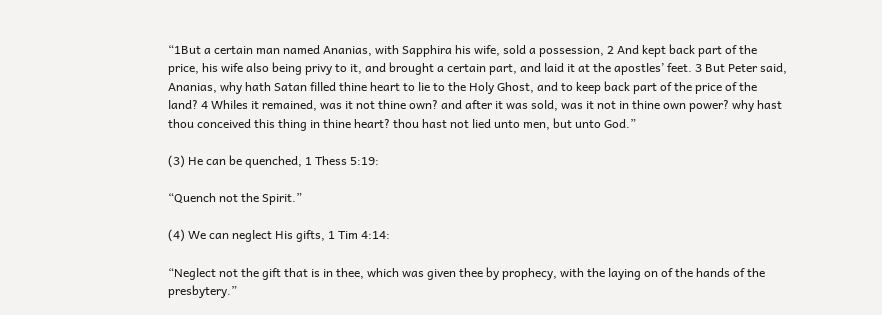“1But a certain man named Ananias, with Sapphira his wife, sold a possession, 2 And kept back part of the price, his wife also being privy to it, and brought a certain part, and laid it at the apostles’ feet. 3 But Peter said, Ananias, why hath Satan filled thine heart to lie to the Holy Ghost, and to keep back part of the price of the land? 4 Whiles it remained, was it not thine own? and after it was sold, was it not in thine own power? why hast thou conceived this thing in thine heart? thou hast not lied unto men, but unto God.”

(3) He can be quenched, 1 Thess 5:19:

“Quench not the Spirit.”

(4) We can neglect His gifts, 1 Tim 4:14:

“Neglect not the gift that is in thee, which was given thee by prophecy, with the laying on of the hands of the presbytery.”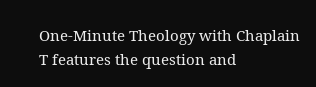One-Minute Theology with Chaplain T features the question and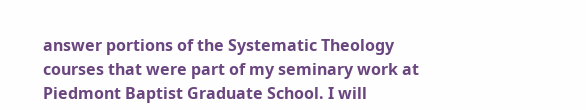answer portions of the Systematic Theology courses that were part of my seminary work at Piedmont Baptist Graduate School. I will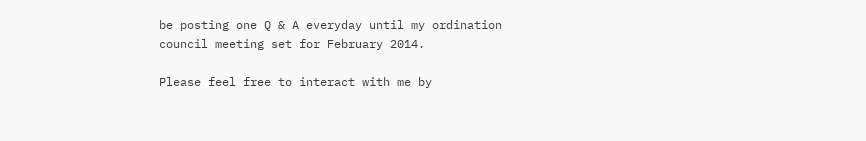be posting one Q & A everyday until my ordination council meeting set for February 2014.

Please feel free to interact with me by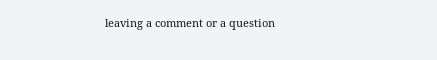leaving a comment or a question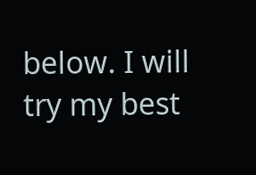below. I will try my best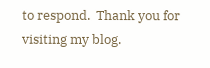to respond.  Thank you for visiting my blog.